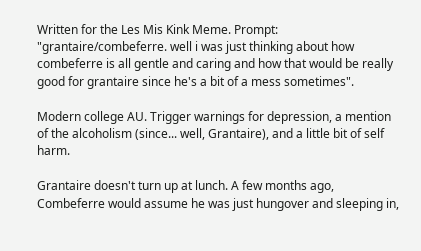Written for the Les Mis Kink Meme. Prompt: "grantaire/combeferre. well i was just thinking about how combeferre is all gentle and caring and how that would be really good for grantaire since he's a bit of a mess sometimes".

Modern college AU. Trigger warnings for depression, a mention of the alcoholism (since... well, Grantaire), and a little bit of self harm.

Grantaire doesn't turn up at lunch. A few months ago, Combeferre would assume he was just hungover and sleeping in,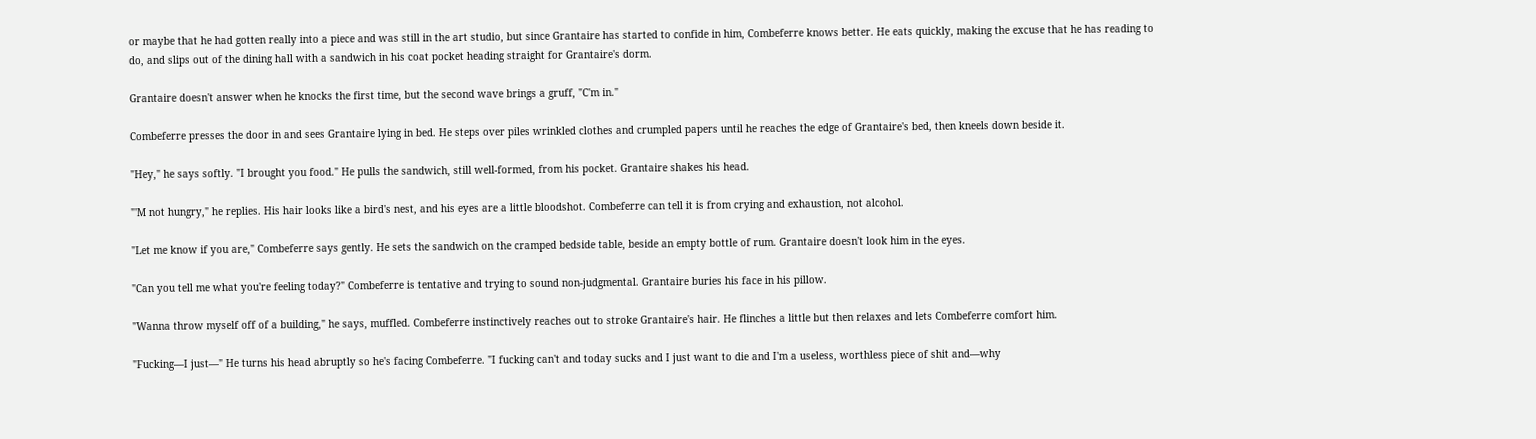or maybe that he had gotten really into a piece and was still in the art studio, but since Grantaire has started to confide in him, Combeferre knows better. He eats quickly, making the excuse that he has reading to do, and slips out of the dining hall with a sandwich in his coat pocket heading straight for Grantaire's dorm.

Grantaire doesn't answer when he knocks the first time, but the second wave brings a gruff, "C'm in."

Combeferre presses the door in and sees Grantaire lying in bed. He steps over piles wrinkled clothes and crumpled papers until he reaches the edge of Grantaire's bed, then kneels down beside it.

"Hey," he says softly. "I brought you food." He pulls the sandwich, still well-formed, from his pocket. Grantaire shakes his head.

"'M not hungry," he replies. His hair looks like a bird's nest, and his eyes are a little bloodshot. Combeferre can tell it is from crying and exhaustion, not alcohol.

"Let me know if you are," Combeferre says gently. He sets the sandwich on the cramped bedside table, beside an empty bottle of rum. Grantaire doesn't look him in the eyes.

"Can you tell me what you're feeling today?" Combeferre is tentative and trying to sound non-judgmental. Grantaire buries his face in his pillow.

"Wanna throw myself off of a building," he says, muffled. Combeferre instinctively reaches out to stroke Grantaire's hair. He flinches a little but then relaxes and lets Combeferre comfort him.

"Fucking—I just—" He turns his head abruptly so he's facing Combeferre. "I fucking can't and today sucks and I just want to die and I'm a useless, worthless piece of shit and—why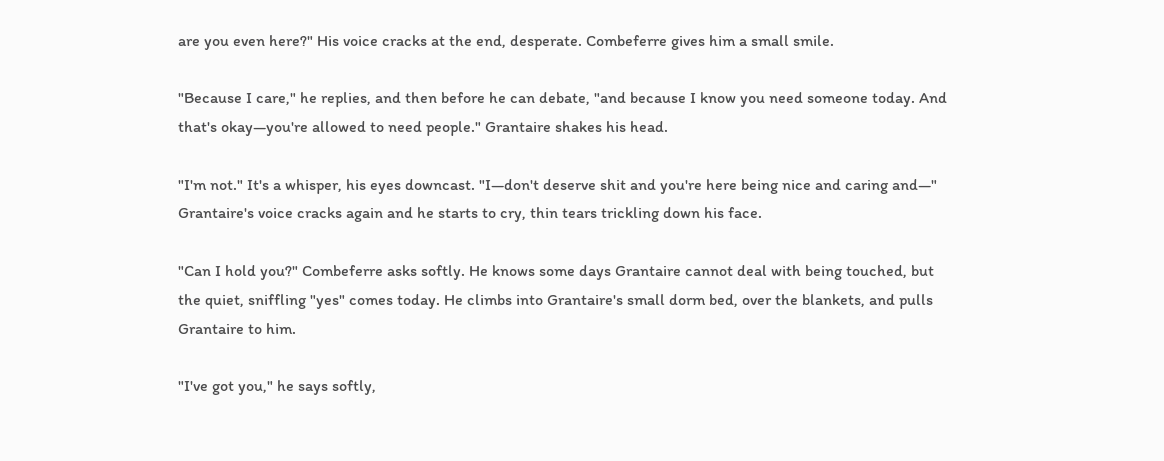are you even here?" His voice cracks at the end, desperate. Combeferre gives him a small smile.

"Because I care," he replies, and then before he can debate, "and because I know you need someone today. And that's okay—you're allowed to need people." Grantaire shakes his head.

"I'm not." It's a whisper, his eyes downcast. "I—don't deserve shit and you're here being nice and caring and—" Grantaire's voice cracks again and he starts to cry, thin tears trickling down his face.

"Can I hold you?" Combeferre asks softly. He knows some days Grantaire cannot deal with being touched, but the quiet, sniffling "yes" comes today. He climbs into Grantaire's small dorm bed, over the blankets, and pulls Grantaire to him.

"I've got you," he says softly,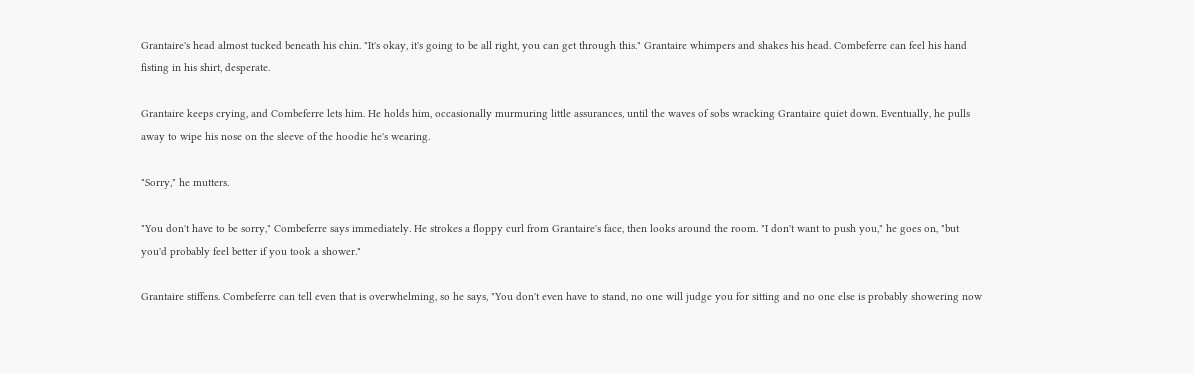Grantaire's head almost tucked beneath his chin. "It's okay, it's going to be all right, you can get through this." Grantaire whimpers and shakes his head. Combeferre can feel his hand fisting in his shirt, desperate.

Grantaire keeps crying, and Combeferre lets him. He holds him, occasionally murmuring little assurances, until the waves of sobs wracking Grantaire quiet down. Eventually, he pulls away to wipe his nose on the sleeve of the hoodie he's wearing.

"Sorry," he mutters.

"You don't have to be sorry," Combeferre says immediately. He strokes a floppy curl from Grantaire's face, then looks around the room. "I don't want to push you," he goes on, "but you'd probably feel better if you took a shower."

Grantaire stiffens. Combeferre can tell even that is overwhelming, so he says, "You don't even have to stand, no one will judge you for sitting and no one else is probably showering now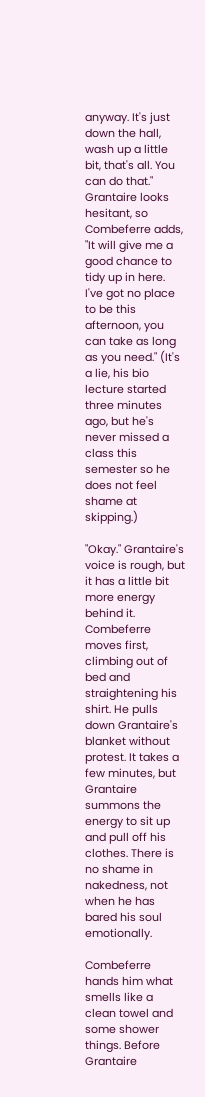anyway. It's just down the hall, wash up a little bit, that's all. You can do that." Grantaire looks hesitant, so Combeferre adds, "It will give me a good chance to tidy up in here. I've got no place to be this afternoon, you can take as long as you need." (It's a lie, his bio lecture started three minutes ago, but he's never missed a class this semester so he does not feel shame at skipping.)

"Okay." Grantaire's voice is rough, but it has a little bit more energy behind it. Combeferre moves first, climbing out of bed and straightening his shirt. He pulls down Grantaire's blanket without protest. It takes a few minutes, but Grantaire summons the energy to sit up and pull off his clothes. There is no shame in nakedness, not when he has bared his soul emotionally.

Combeferre hands him what smells like a clean towel and some shower things. Before Grantaire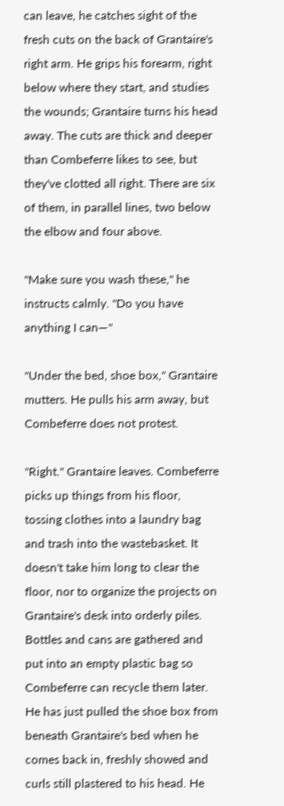can leave, he catches sight of the fresh cuts on the back of Grantaire's right arm. He grips his forearm, right below where they start, and studies the wounds; Grantaire turns his head away. The cuts are thick and deeper than Combeferre likes to see, but they've clotted all right. There are six of them, in parallel lines, two below the elbow and four above.

"Make sure you wash these," he instructs calmly. "Do you have anything I can—"

"Under the bed, shoe box," Grantaire mutters. He pulls his arm away, but Combeferre does not protest.

"Right." Grantaire leaves. Combeferre picks up things from his floor, tossing clothes into a laundry bag and trash into the wastebasket. It doesn't take him long to clear the floor, nor to organize the projects on Grantaire's desk into orderly piles. Bottles and cans are gathered and put into an empty plastic bag so Combeferre can recycle them later. He has just pulled the shoe box from beneath Grantaire's bed when he comes back in, freshly showed and curls still plastered to his head. He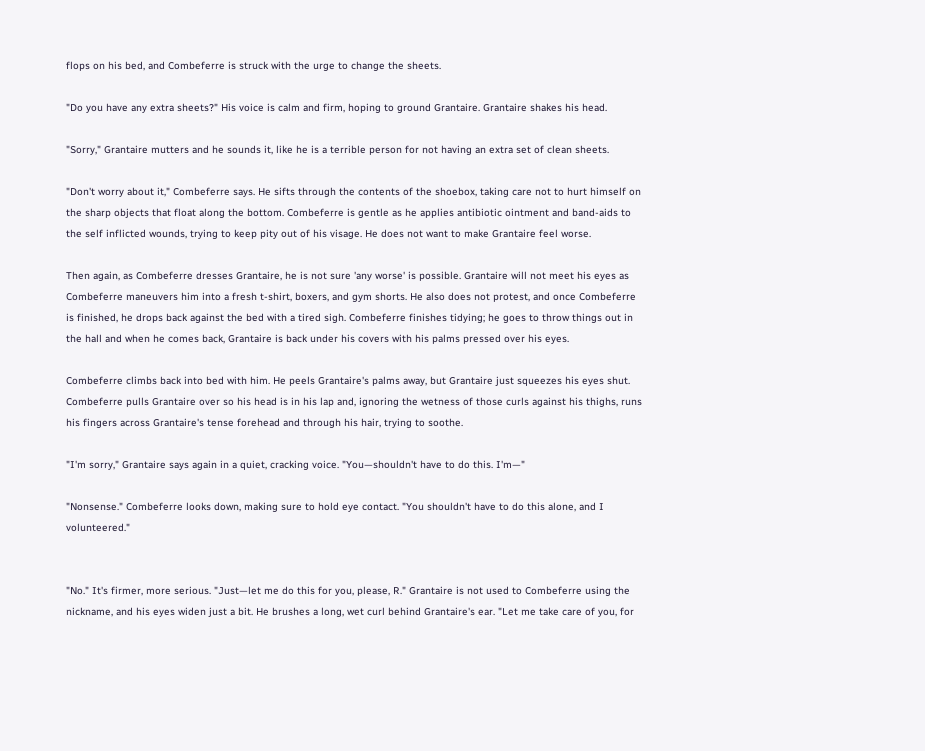flops on his bed, and Combeferre is struck with the urge to change the sheets.

"Do you have any extra sheets?" His voice is calm and firm, hoping to ground Grantaire. Grantaire shakes his head.

"Sorry," Grantaire mutters and he sounds it, like he is a terrible person for not having an extra set of clean sheets.

"Don't worry about it," Combeferre says. He sifts through the contents of the shoebox, taking care not to hurt himself on the sharp objects that float along the bottom. Combeferre is gentle as he applies antibiotic ointment and band-aids to the self inflicted wounds, trying to keep pity out of his visage. He does not want to make Grantaire feel worse.

Then again, as Combeferre dresses Grantaire, he is not sure 'any worse' is possible. Grantaire will not meet his eyes as Combeferre maneuvers him into a fresh t-shirt, boxers, and gym shorts. He also does not protest, and once Combeferre is finished, he drops back against the bed with a tired sigh. Combeferre finishes tidying; he goes to throw things out in the hall and when he comes back, Grantaire is back under his covers with his palms pressed over his eyes.

Combeferre climbs back into bed with him. He peels Grantaire's palms away, but Grantaire just squeezes his eyes shut. Combeferre pulls Grantaire over so his head is in his lap and, ignoring the wetness of those curls against his thighs, runs his fingers across Grantaire's tense forehead and through his hair, trying to soothe.

"I'm sorry," Grantaire says again in a quiet, cracking voice. "You—shouldn't have to do this. I'm—"

"Nonsense." Combeferre looks down, making sure to hold eye contact. "You shouldn't have to do this alone, and I volunteered."


"No." It's firmer, more serious. "Just—let me do this for you, please, R." Grantaire is not used to Combeferre using the nickname, and his eyes widen just a bit. He brushes a long, wet curl behind Grantaire's ear. "Let me take care of you, for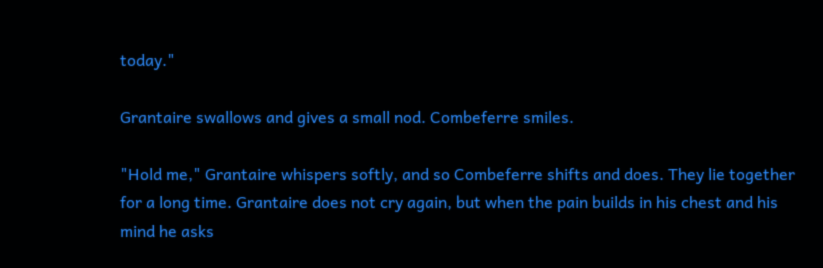today."

Grantaire swallows and gives a small nod. Combeferre smiles.

"Hold me," Grantaire whispers softly, and so Combeferre shifts and does. They lie together for a long time. Grantaire does not cry again, but when the pain builds in his chest and his mind he asks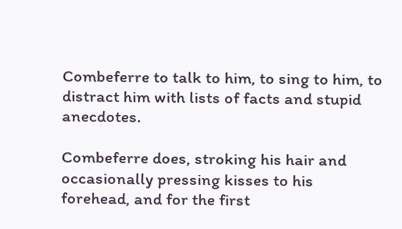Combeferre to talk to him, to sing to him, to distract him with lists of facts and stupid anecdotes.

Combeferre does, stroking his hair and occasionally pressing kisses to his forehead, and for the first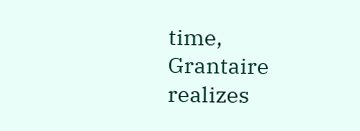time, Grantaire realizes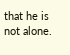that he is not alone.